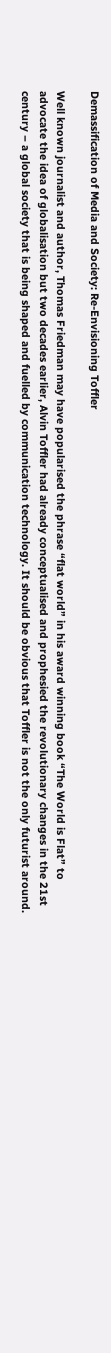Demassification of Media and Society: Re-Envisioning Toffler

Well known journalist and author, Thomas Friedman may have popularised the phrase “flat world” in his award winning book “The World is Flat” to advocate the idea of globalisation but two decades earlier, Alvin Toffler had already conceptualised and prophesied the revolutionary changes in the 21st century – a global society that is being shaped and fuelled by communication technology. It should be obvious that Toffler is not the only futurist around.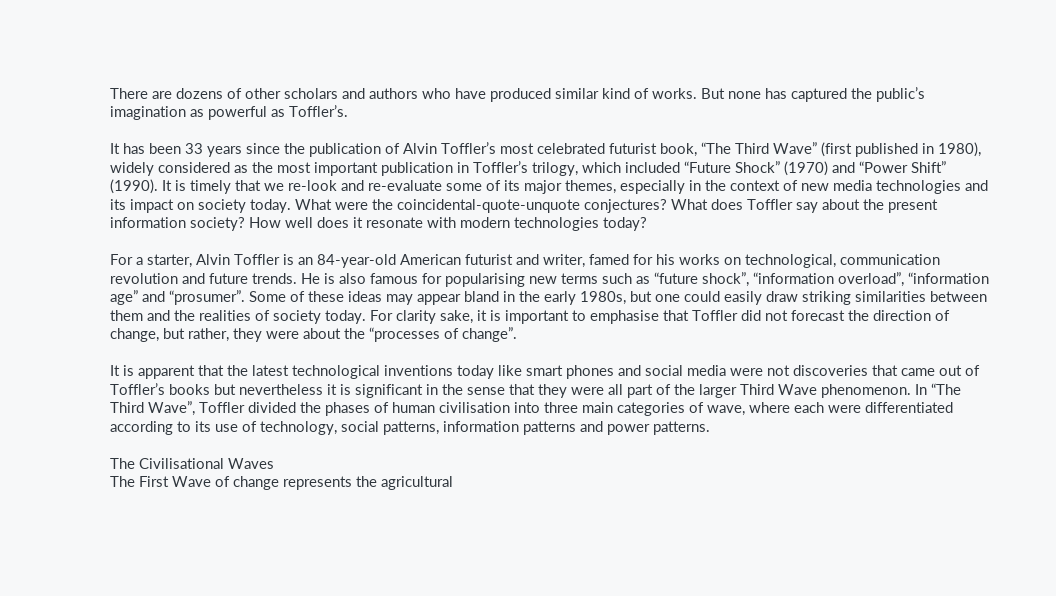There are dozens of other scholars and authors who have produced similar kind of works. But none has captured the public’s imagination as powerful as Toffler’s.

It has been 33 years since the publication of Alvin Toffler’s most celebrated futurist book, “The Third Wave” (first published in 1980), widely considered as the most important publication in Toffler’s trilogy, which included “Future Shock” (1970) and “Power Shift” (1990). It is timely that we re-look and re-evaluate some of its major themes, especially in the context of new media technologies and its impact on society today. What were the coincidental-quote-unquote conjectures? What does Toffler say about the present information society? How well does it resonate with modern technologies today?

For a starter, Alvin Toffler is an 84-year-old American futurist and writer, famed for his works on technological, communication revolution and future trends. He is also famous for popularising new terms such as “future shock”, “information overload”, “information age” and “prosumer”. Some of these ideas may appear bland in the early 1980s, but one could easily draw striking similarities between them and the realities of society today. For clarity sake, it is important to emphasise that Toffler did not forecast the direction of change, but rather, they were about the “processes of change”.

It is apparent that the latest technological inventions today like smart phones and social media were not discoveries that came out of Toffler’s books but nevertheless it is significant in the sense that they were all part of the larger Third Wave phenomenon. In “The Third Wave”, Toffler divided the phases of human civilisation into three main categories of wave, where each were differentiated according to its use of technology, social patterns, information patterns and power patterns.

The Civilisational Waves
The First Wave of change represents the agricultural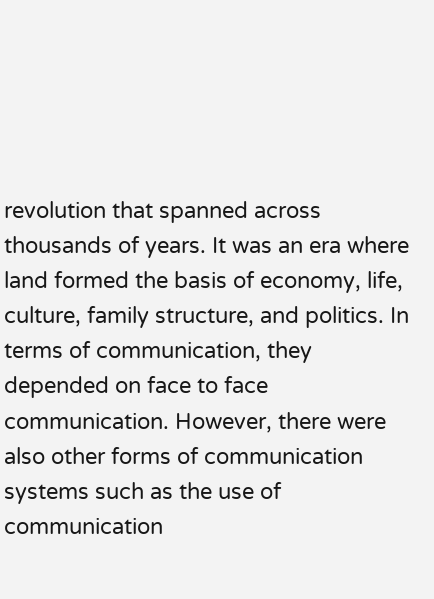revolution that spanned across thousands of years. It was an era where land formed the basis of economy, life, culture, family structure, and politics. In terms of communication, they depended on face to face communication. However, there were also other forms of communication systems such as the use of communication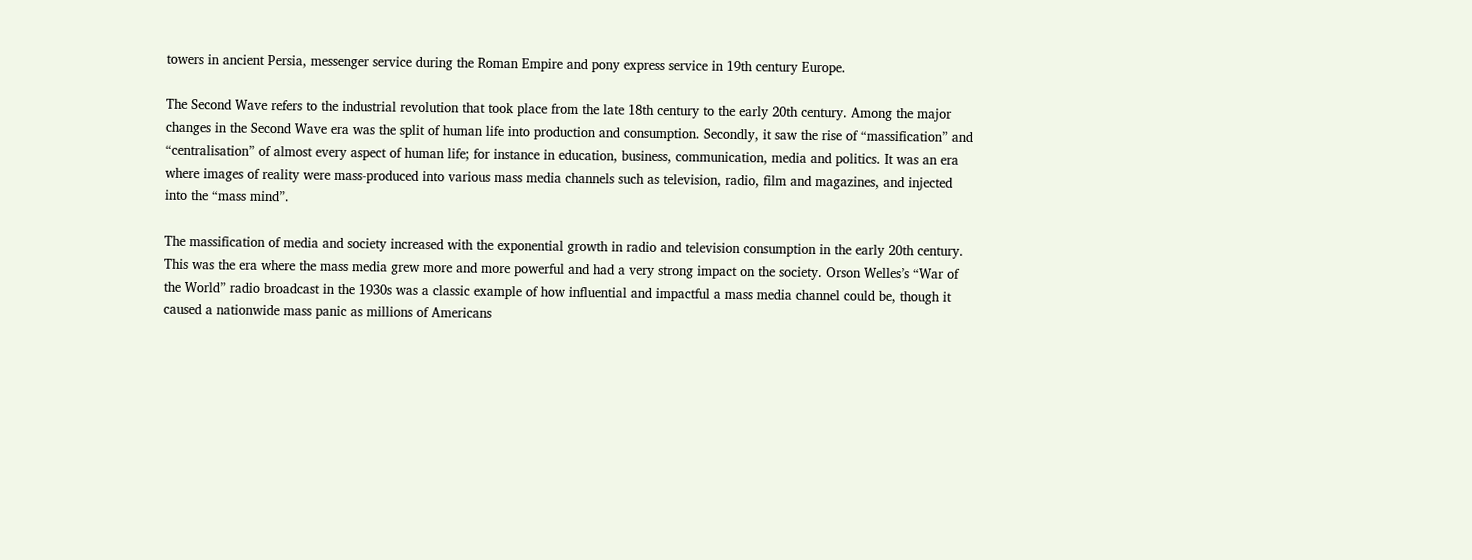towers in ancient Persia, messenger service during the Roman Empire and pony express service in 19th century Europe.

The Second Wave refers to the industrial revolution that took place from the late 18th century to the early 20th century. Among the major changes in the Second Wave era was the split of human life into production and consumption. Secondly, it saw the rise of “massification” and “centralisation” of almost every aspect of human life; for instance in education, business, communication, media and politics. It was an era where images of reality were mass-produced into various mass media channels such as television, radio, film and magazines, and injected into the “mass mind”.

The massification of media and society increased with the exponential growth in radio and television consumption in the early 20th century. This was the era where the mass media grew more and more powerful and had a very strong impact on the society. Orson Welles’s “War of the World” radio broadcast in the 1930s was a classic example of how influential and impactful a mass media channel could be, though it caused a nationwide mass panic as millions of Americans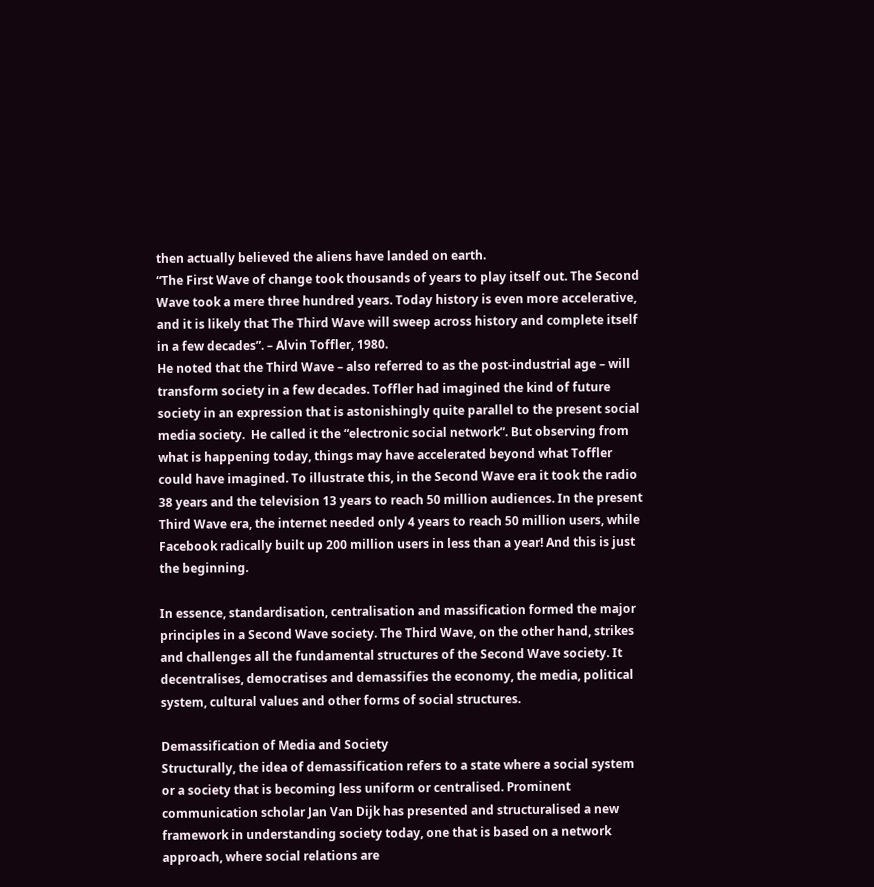then actually believed the aliens have landed on earth.
“The First Wave of change took thousands of years to play itself out. The Second Wave took a mere three hundred years. Today history is even more accelerative, and it is likely that The Third Wave will sweep across history and complete itself in a few decades”. – Alvin Toffler, 1980.
He noted that the Third Wave – also referred to as the post-industrial age – will transform society in a few decades. Toffler had imagined the kind of future society in an expression that is astonishingly quite parallel to the present social media society.  He called it the “electronic social network”. But observing from what is happening today, things may have accelerated beyond what Toffler could have imagined. To illustrate this, in the Second Wave era it took the radio 38 years and the television 13 years to reach 50 million audiences. In the present Third Wave era, the internet needed only 4 years to reach 50 million users, while Facebook radically built up 200 million users in less than a year! And this is just the beginning.

In essence, standardisation, centralisation and massification formed the major principles in a Second Wave society. The Third Wave, on the other hand, strikes and challenges all the fundamental structures of the Second Wave society. It decentralises, democratises and demassifies the economy, the media, political system, cultural values and other forms of social structures.

Demassification of Media and Society
Structurally, the idea of demassification refers to a state where a social system or a society that is becoming less uniform or centralised. Prominent communication scholar Jan Van Dijk has presented and structuralised a new framework in understanding society today, one that is based on a network approach, where social relations are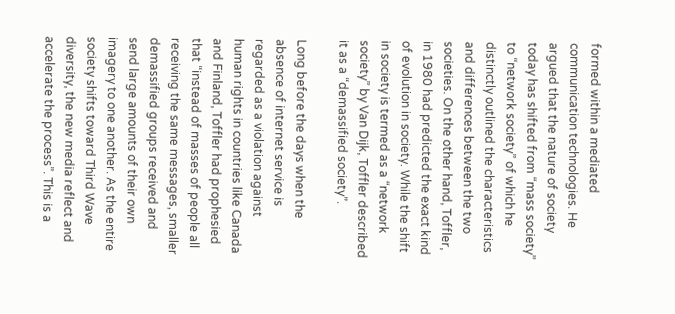formed within a mediated communication technologies. He argued that the nature of society today has shifted from “mass society” to “network society” of which he distinctly outlined the characteristics and differences between the two societies. On the other hand, Toffler, in 1980 had predicted the exact kind of evolution in society. While the shift in society is termed as a “network society” by Van Dijk, Toffler described it as a “demassified society”.

Long before the days when the absence of internet service is regarded as a violation against human rights in countries like Canada and Finland, Toffler had prophesied that “instead of masses of people all receiving the same messages, smaller demassified groups received and send large amounts of their own imagery to one another. As the entire society shifts toward Third Wave diversity, the new media reflect and accelerate the process”. This is a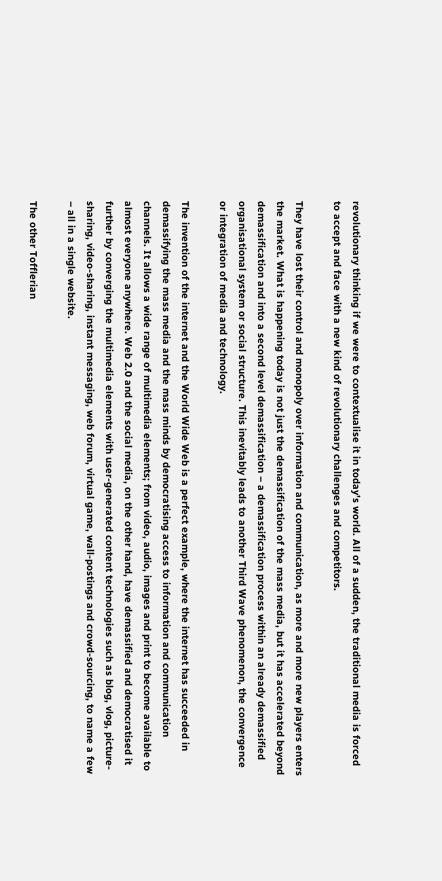revolutionary thinking if we were to contextualise it in today’s world. All of a sudden, the traditional media is forced to accept and face with a new kind of revolutionary challenges and competitors.

They have lost their control and monopoly over information and communication, as more and more new players enters the market. What is happening today is not just the demassification of the mass media, but it has accelerated beyond demassification and into a second level demassification – a demassification process within an already demassified organisational system or social structure. This inevitably leads to another Third Wave phenomenon, the convergence or integration of media and technology.

The invention of the internet and the World Wide Web is a perfect example, where the internet has succeeded in demassifying the mass media and the mass minds by democratising access to information and communication channels. It allows a wide range of multimedia elements; from video, audio, images and print to become available to almost everyone anywhere. Web 2.0 and the social media, on the other hand, have demassified and democratised it further by converging the multimedia elements with user-generated content technologies such as blog, vlog, picture-sharing, video-sharing, instant messaging, web forum, virtual game, wall-postings and crowd-sourcing, to name a few – all in a single website.

The other Tofflerian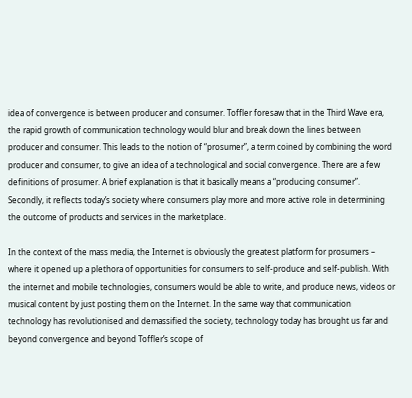idea of convergence is between producer and consumer. Toffler foresaw that in the Third Wave era, the rapid growth of communication technology would blur and break down the lines between producer and consumer. This leads to the notion of “prosumer”, a term coined by combining the word producer and consumer, to give an idea of a technological and social convergence. There are a few definitions of prosumer. A brief explanation is that it basically means a “producing consumer”. Secondly, it reflects today’s society where consumers play more and more active role in determining the outcome of products and services in the marketplace.

In the context of the mass media, the Internet is obviously the greatest platform for prosumers – where it opened up a plethora of opportunities for consumers to self-produce and self-publish. With the internet and mobile technologies, consumers would be able to write, and produce news, videos or musical content by just posting them on the Internet. In the same way that communication technology has revolutionised and demassified the society, technology today has brought us far and beyond convergence and beyond Toffler’s scope of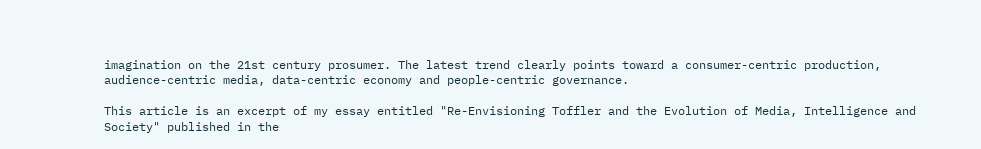imagination on the 21st century prosumer. The latest trend clearly points toward a consumer-centric production, audience-centric media, data-centric economy and people-centric governance.

This article is an excerpt of my essay entitled "Re-Envisioning Toffler and the Evolution of Media, Intelligence and Society" published in the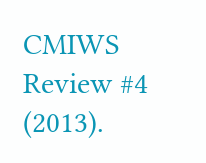CMIWS Review #4 (2013).